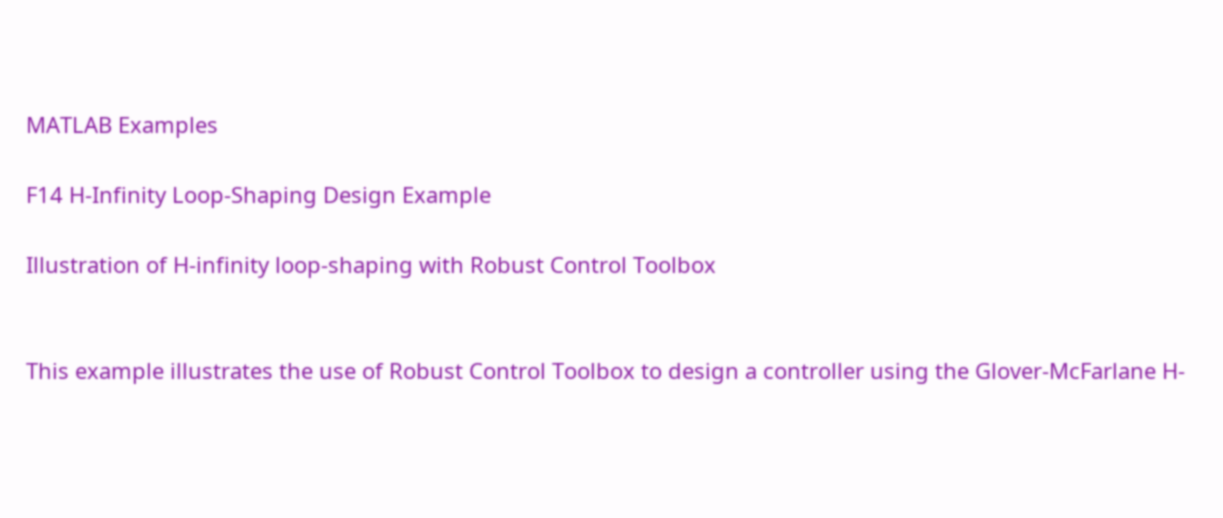MATLAB Examples

F14 H-Infinity Loop-Shaping Design Example

Illustration of H-infinity loop-shaping with Robust Control Toolbox


This example illustrates the use of Robust Control Toolbox to design a controller using the Glover-McFarlane H-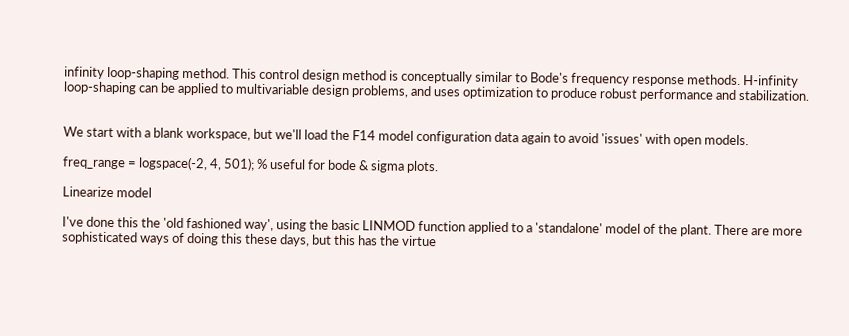infinity loop-shaping method. This control design method is conceptually similar to Bode's frequency response methods. H-infinity loop-shaping can be applied to multivariable design problems, and uses optimization to produce robust performance and stabilization.


We start with a blank workspace, but we'll load the F14 model configuration data again to avoid 'issues' with open models.

freq_range = logspace(-2, 4, 501); % useful for bode & sigma plots.

Linearize model

I've done this the 'old fashioned way', using the basic LINMOD function applied to a 'standalone' model of the plant. There are more sophisticated ways of doing this these days, but this has the virtue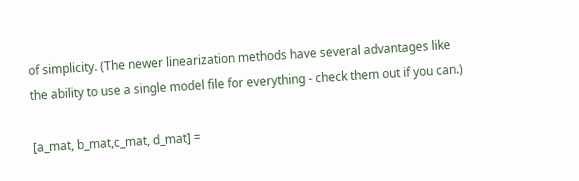of simplicity. (The newer linearization methods have several advantages like the ability to use a single model file for everything - check them out if you can.)

[a_mat, b_mat,c_mat, d_mat] =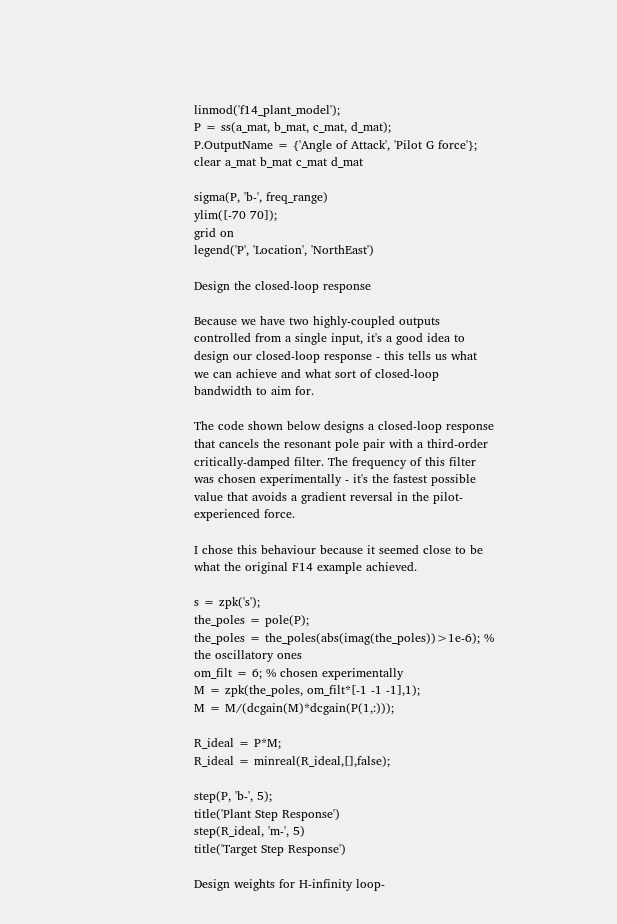linmod('f14_plant_model');
P = ss(a_mat, b_mat, c_mat, d_mat);
P.OutputName = {'Angle of Attack', 'Pilot G force'};
clear a_mat b_mat c_mat d_mat

sigma(P, 'b-', freq_range)
ylim([-70 70]);
grid on
legend('P', 'Location', 'NorthEast')

Design the closed-loop response

Because we have two highly-coupled outputs controlled from a single input, it's a good idea to design our closed-loop response - this tells us what we can achieve and what sort of closed-loop bandwidth to aim for.

The code shown below designs a closed-loop response that cancels the resonant pole pair with a third-order critically-damped filter. The frequency of this filter was chosen experimentally - it's the fastest possible value that avoids a gradient reversal in the pilot-experienced force.

I chose this behaviour because it seemed close to be what the original F14 example achieved.

s = zpk('s');
the_poles = pole(P);
the_poles = the_poles(abs(imag(the_poles))>1e-6); % the oscillatory ones
om_filt = 6; % chosen experimentally
M = zpk(the_poles, om_filt*[-1 -1 -1],1);
M = M/(dcgain(M)*dcgain(P(1,:)));

R_ideal = P*M;
R_ideal = minreal(R_ideal,[],false);

step(P, 'b-', 5);
title('Plant Step Response')
step(R_ideal, 'm-', 5)
title('Target Step Response')

Design weights for H-infinity loop-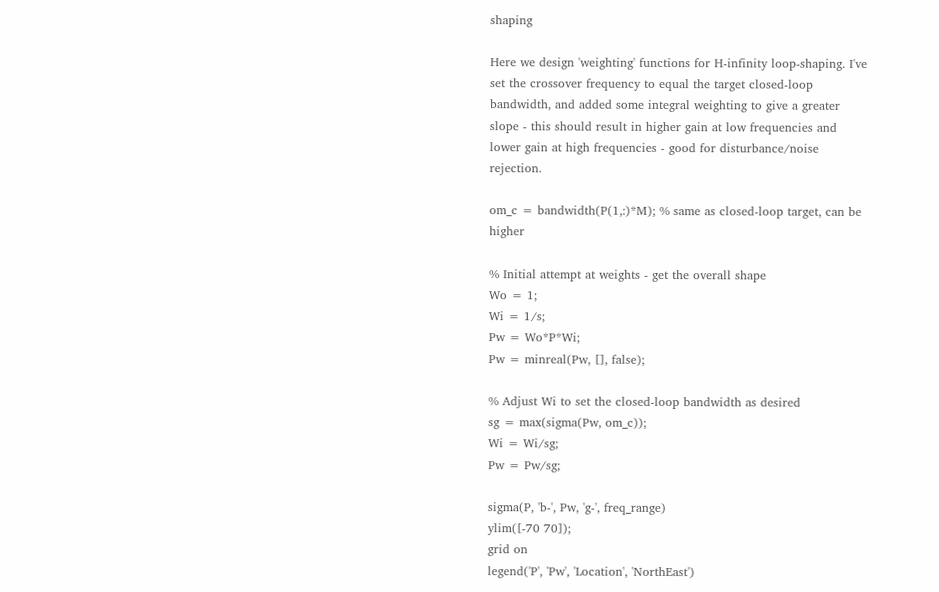shaping

Here we design 'weighting' functions for H-infinity loop-shaping. I've set the crossover frequency to equal the target closed-loop bandwidth, and added some integral weighting to give a greater slope - this should result in higher gain at low frequencies and lower gain at high frequencies - good for disturbance/noise rejection.

om_c = bandwidth(P(1,:)*M); % same as closed-loop target, can be higher

% Initial attempt at weights - get the overall shape
Wo = 1;
Wi = 1/s;
Pw = Wo*P*Wi;
Pw = minreal(Pw, [], false);

% Adjust Wi to set the closed-loop bandwidth as desired
sg = max(sigma(Pw, om_c));
Wi = Wi/sg;
Pw = Pw/sg;

sigma(P, 'b-', Pw, 'g-', freq_range)
ylim([-70 70]);
grid on
legend('P', 'Pw', 'Location', 'NorthEast')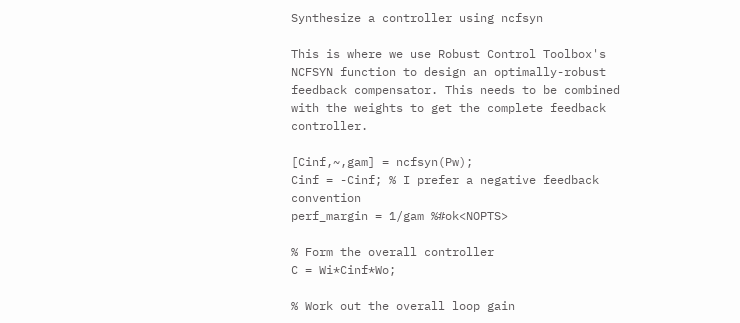Synthesize a controller using ncfsyn

This is where we use Robust Control Toolbox's NCFSYN function to design an optimally-robust feedback compensator. This needs to be combined with the weights to get the complete feedback controller.

[Cinf,~,gam] = ncfsyn(Pw);
Cinf = -Cinf; % I prefer a negative feedback convention
perf_margin = 1/gam %#ok<NOPTS>

% Form the overall controller
C = Wi*Cinf*Wo;

% Work out the overall loop gain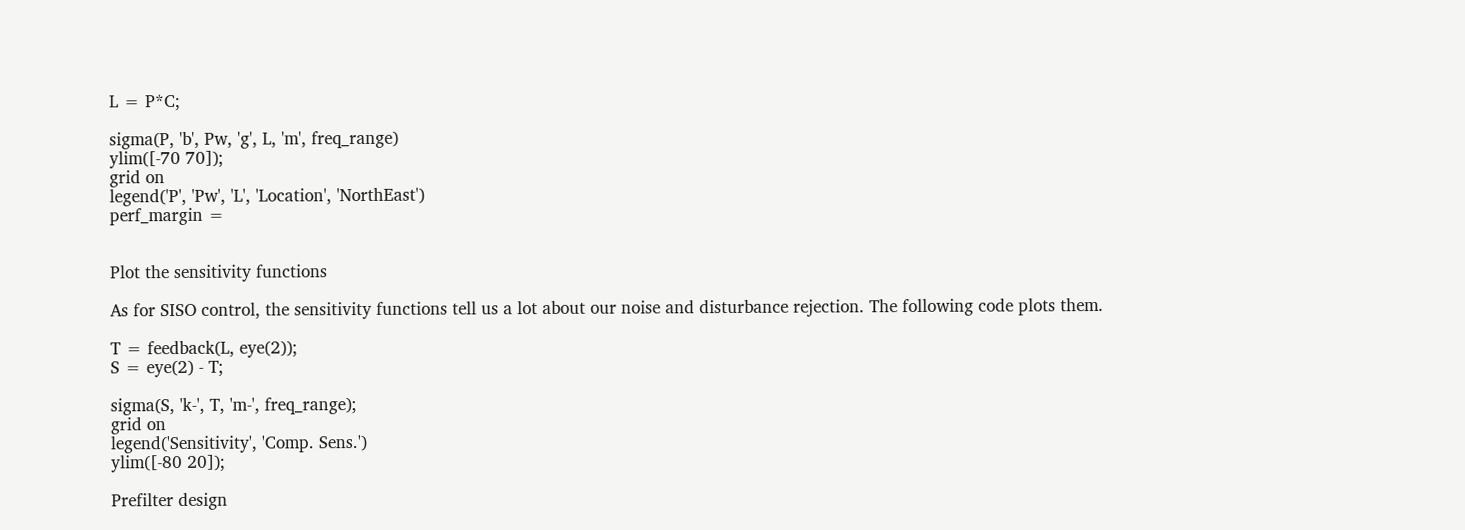L = P*C;

sigma(P, 'b', Pw, 'g', L, 'm', freq_range)
ylim([-70 70]);
grid on
legend('P', 'Pw', 'L', 'Location', 'NorthEast')
perf_margin =


Plot the sensitivity functions

As for SISO control, the sensitivity functions tell us a lot about our noise and disturbance rejection. The following code plots them.

T = feedback(L, eye(2));
S = eye(2) - T;

sigma(S, 'k-', T, 'm-', freq_range);
grid on
legend('Sensitivity', 'Comp. Sens.')
ylim([-80 20]);

Prefilter design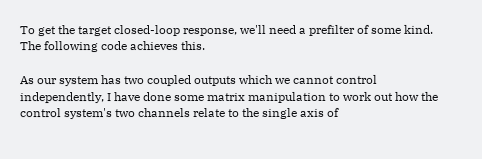To get the target closed-loop response, we'll need a prefilter of some kind. The following code achieves this.

As our system has two coupled outputs which we cannot control independently, I have done some matrix manipulation to work out how the control system's two channels relate to the single axis of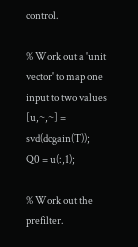control.

% Work out a 'unit vector' to map one input to two values
[u,~,~] = svd(dcgain(T));
Q0 = u(:,1);

% Work out the prefilter.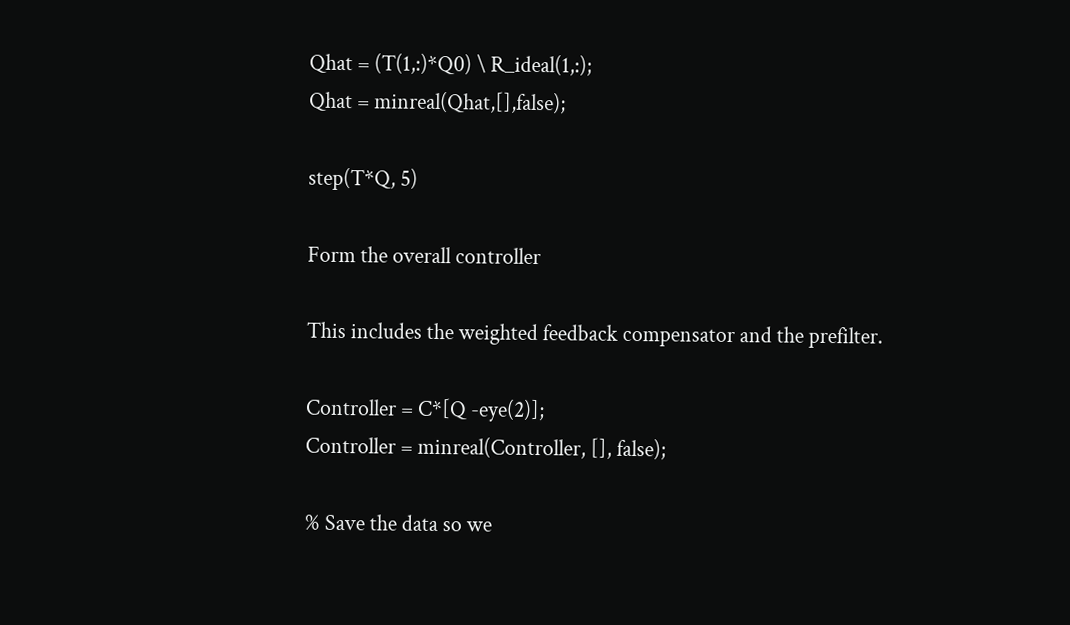Qhat = (T(1,:)*Q0) \ R_ideal(1,:);
Qhat = minreal(Qhat,[],false);

step(T*Q, 5)

Form the overall controller

This includes the weighted feedback compensator and the prefilter.

Controller = C*[Q -eye(2)];
Controller = minreal(Controller, [], false);

% Save the data so we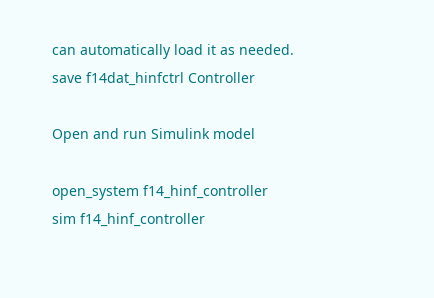can automatically load it as needed.
save f14dat_hinfctrl Controller

Open and run Simulink model

open_system f14_hinf_controller
sim f14_hinf_controller